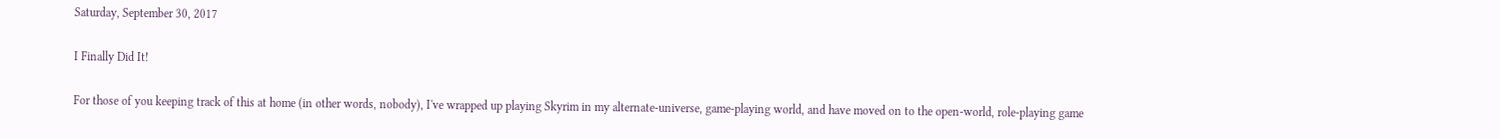Saturday, September 30, 2017

I Finally Did It!

For those of you keeping track of this at home (in other words, nobody), I've wrapped up playing Skyrim in my alternate-universe, game-playing world, and have moved on to the open-world, role-playing game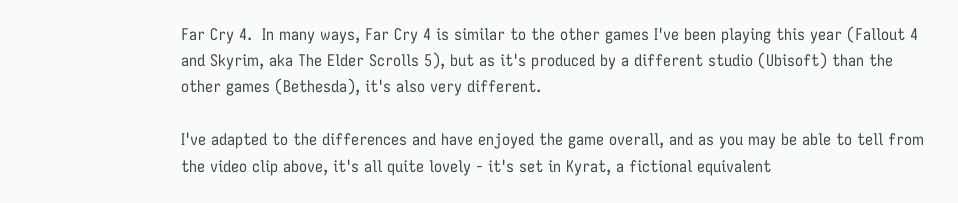Far Cry 4.  In many ways, Far Cry 4 is similar to the other games I've been playing this year (Fallout 4 and Skyrim, aka The Elder Scrolls 5), but as it's produced by a different studio (Ubisoft) than the other games (Bethesda), it's also very different.

I've adapted to the differences and have enjoyed the game overall, and as you may be able to tell from the video clip above, it's all quite lovely - it's set in Kyrat, a fictional equivalent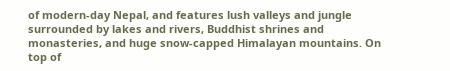of modern-day Nepal, and features lush valleys and jungle surrounded by lakes and rivers, Buddhist shrines and monasteries, and huge snow-capped Himalayan mountains. On top of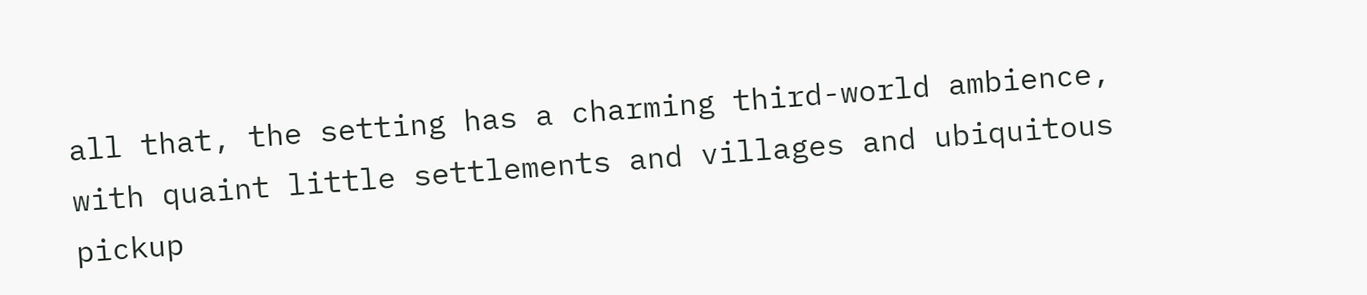all that, the setting has a charming third-world ambience, with quaint little settlements and villages and ubiquitous pickup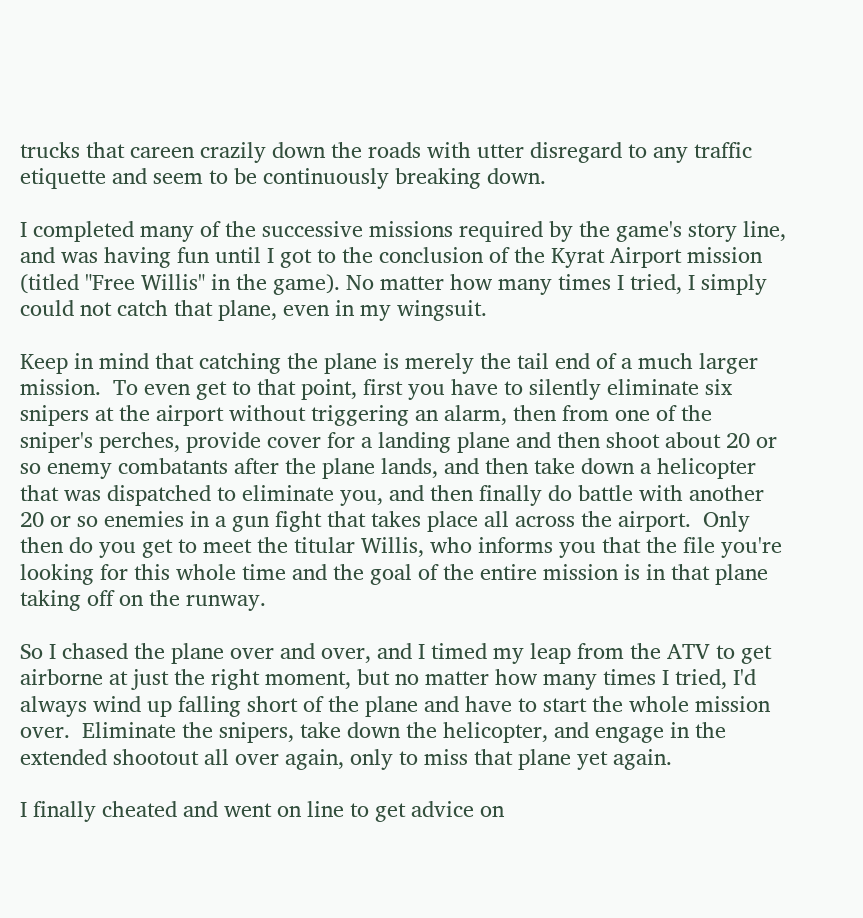trucks that careen crazily down the roads with utter disregard to any traffic etiquette and seem to be continuously breaking down.

I completed many of the successive missions required by the game's story line, and was having fun until I got to the conclusion of the Kyrat Airport mission (titled "Free Willis" in the game). No matter how many times I tried, I simply could not catch that plane, even in my wingsuit.

Keep in mind that catching the plane is merely the tail end of a much larger mission.  To even get to that point, first you have to silently eliminate six snipers at the airport without triggering an alarm, then from one of the sniper's perches, provide cover for a landing plane and then shoot about 20 or so enemy combatants after the plane lands, and then take down a helicopter that was dispatched to eliminate you, and then finally do battle with another 20 or so enemies in a gun fight that takes place all across the airport.  Only then do you get to meet the titular Willis, who informs you that the file you're looking for this whole time and the goal of the entire mission is in that plane taking off on the runway.

So I chased the plane over and over, and I timed my leap from the ATV to get airborne at just the right moment, but no matter how many times I tried, I'd always wind up falling short of the plane and have to start the whole mission over.  Eliminate the snipers, take down the helicopter, and engage in the extended shootout all over again, only to miss that plane yet again.

I finally cheated and went on line to get advice on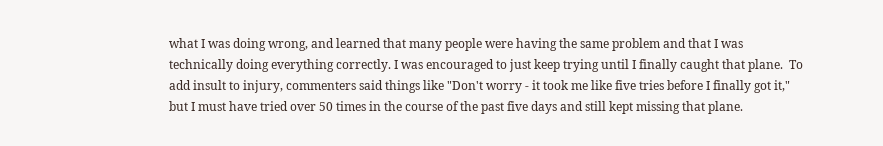what I was doing wrong, and learned that many people were having the same problem and that I was technically doing everything correctly. I was encouraged to just keep trying until I finally caught that plane.  To add insult to injury, commenters said things like "Don't worry - it took me like five tries before I finally got it," but I must have tried over 50 times in the course of the past five days and still kept missing that plane.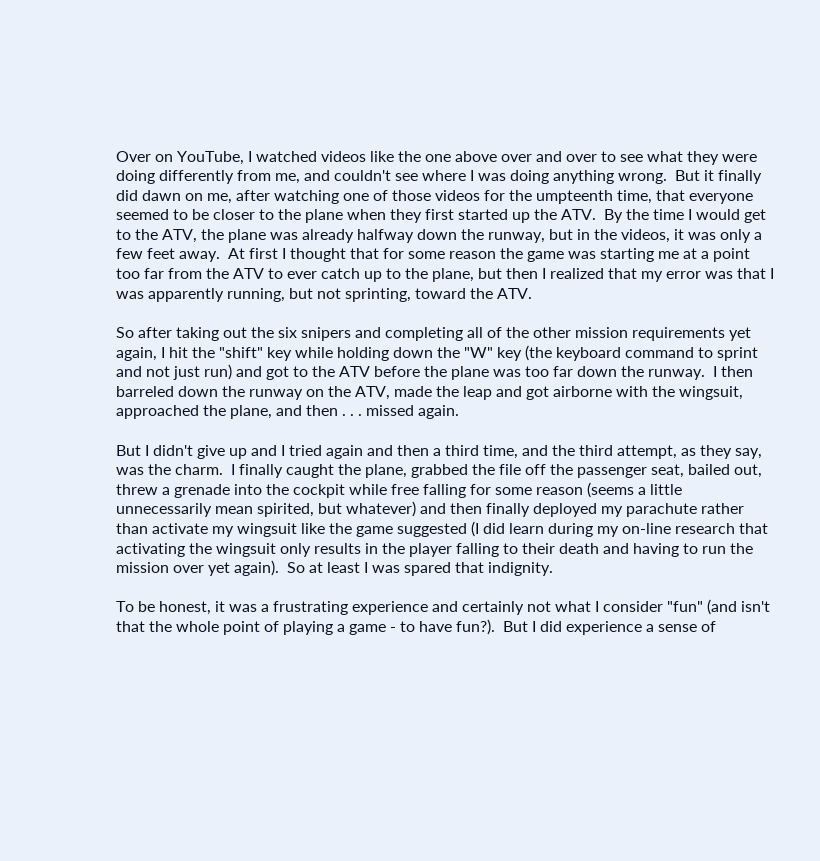Over on YouTube, I watched videos like the one above over and over to see what they were doing differently from me, and couldn't see where I was doing anything wrong.  But it finally did dawn on me, after watching one of those videos for the umpteenth time, that everyone seemed to be closer to the plane when they first started up the ATV.  By the time I would get to the ATV, the plane was already halfway down the runway, but in the videos, it was only a few feet away.  At first I thought that for some reason the game was starting me at a point too far from the ATV to ever catch up to the plane, but then I realized that my error was that I was apparently running, but not sprinting, toward the ATV.

So after taking out the six snipers and completing all of the other mission requirements yet again, I hit the "shift" key while holding down the "W" key (the keyboard command to sprint and not just run) and got to the ATV before the plane was too far down the runway.  I then barreled down the runway on the ATV, made the leap and got airborne with the wingsuit, approached the plane, and then . . . missed again.

But I didn't give up and I tried again and then a third time, and the third attempt, as they say, was the charm.  I finally caught the plane, grabbed the file off the passenger seat, bailed out, threw a grenade into the cockpit while free falling for some reason (seems a little unnecessarily mean spirited, but whatever) and then finally deployed my parachute rather than activate my wingsuit like the game suggested (I did learn during my on-line research that activating the wingsuit only results in the player falling to their death and having to run the mission over yet again).  So at least I was spared that indignity.

To be honest, it was a frustrating experience and certainly not what I consider "fun" (and isn't that the whole point of playing a game - to have fun?).  But I did experience a sense of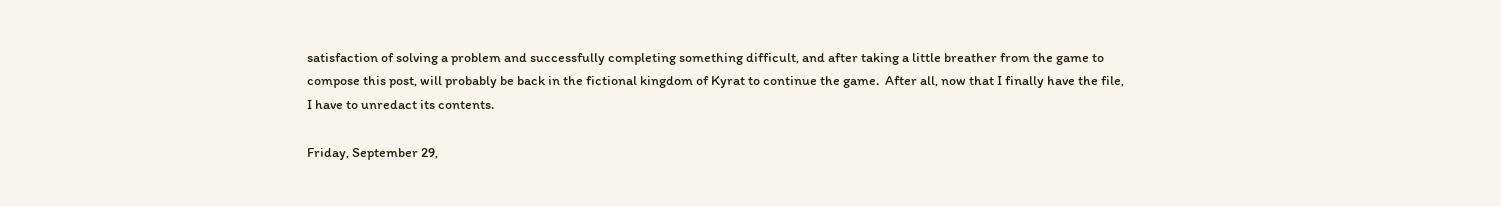satisfaction of solving a problem and successfully completing something difficult, and after taking a little breather from the game to compose this post, will probably be back in the fictional kingdom of Kyrat to continue the game.  After all, now that I finally have the file, I have to unredact its contents.

Friday, September 29,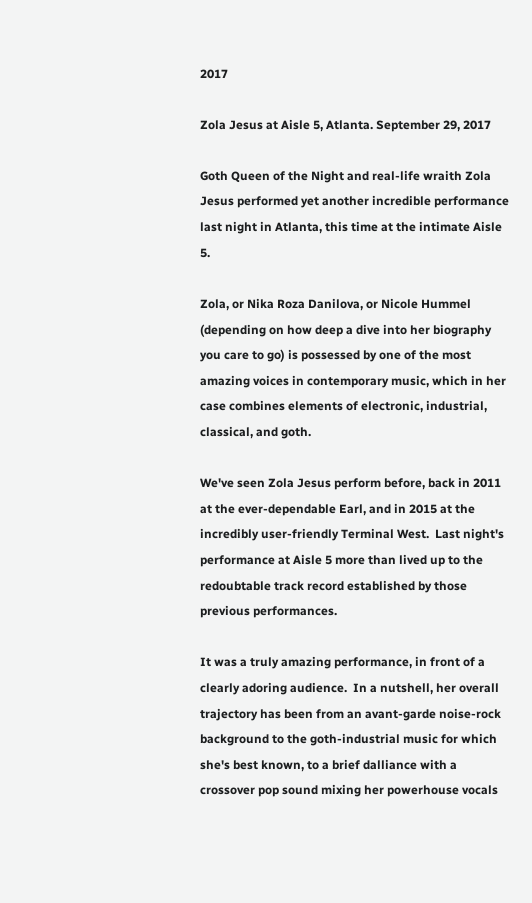2017

Zola Jesus at Aisle 5, Atlanta. September 29, 2017

Goth Queen of the Night and real-life wraith Zola Jesus performed yet another incredible performance last night in Atlanta, this time at the intimate Aisle 5.

Zola, or Nika Roza Danilova, or Nicole Hummel (depending on how deep a dive into her biography you care to go) is possessed by one of the most amazing voices in contemporary music, which in her case combines elements of electronic, industrial, classical, and goth.

We've seen Zola Jesus perform before, back in 2011 at the ever-dependable Earl, and in 2015 at the incredibly user-friendly Terminal West.  Last night's performance at Aisle 5 more than lived up to the redoubtable track record established by those previous performances.

It was a truly amazing performance, in front of a clearly adoring audience.  In a nutshell, her overall trajectory has been from an avant-garde noise-rock background to the goth-industrial music for which she's best known, to a brief dalliance with a crossover pop sound mixing her powerhouse vocals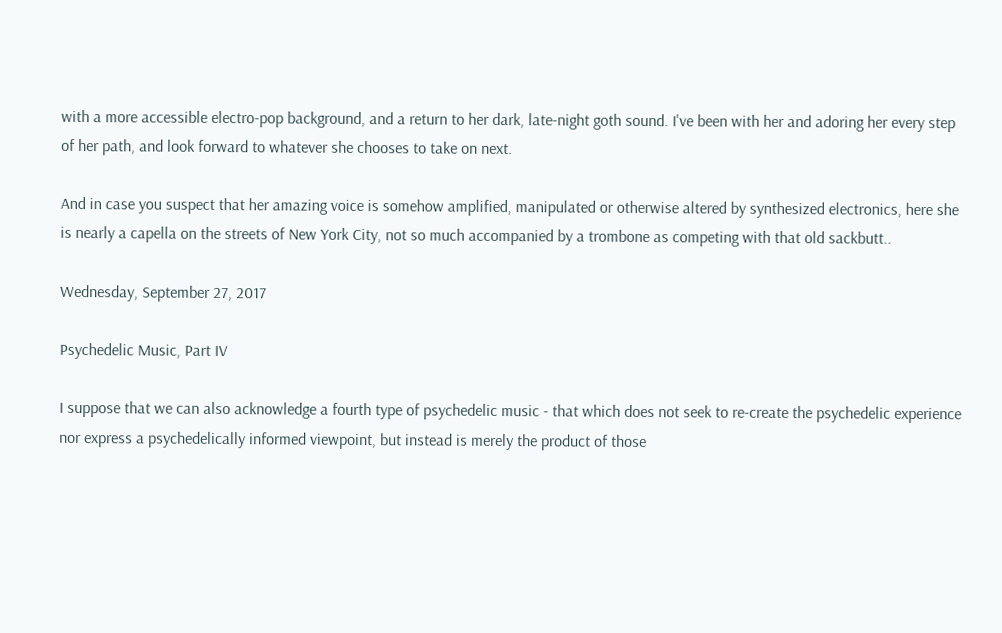with a more accessible electro-pop background, and a return to her dark, late-night goth sound. I've been with her and adoring her every step of her path, and look forward to whatever she chooses to take on next.

And in case you suspect that her amazing voice is somehow amplified, manipulated or otherwise altered by synthesized electronics, here she is nearly a capella on the streets of New York City, not so much accompanied by a trombone as competing with that old sackbutt..

Wednesday, September 27, 2017

Psychedelic Music, Part IV

I suppose that we can also acknowledge a fourth type of psychedelic music - that which does not seek to re-create the psychedelic experience nor express a psychedelically informed viewpoint, but instead is merely the product of those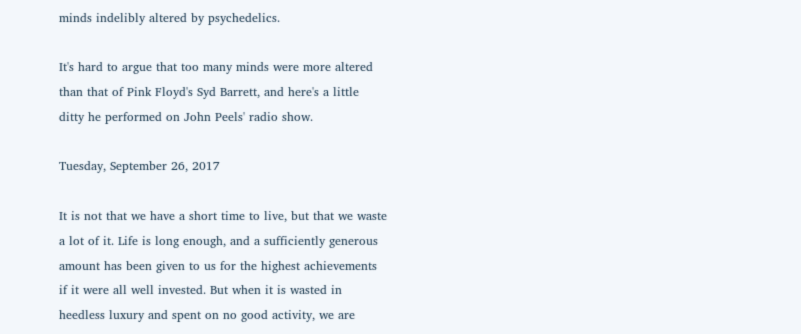minds indelibly altered by psychedelics.

It's hard to argue that too many minds were more altered than that of Pink Floyd's Syd Barrett, and here's a little ditty he performed on John Peels' radio show.

Tuesday, September 26, 2017

It is not that we have a short time to live, but that we waste a lot of it. Life is long enough, and a sufficiently generous amount has been given to us for the highest achievements if it were all well invested. But when it is wasted in heedless luxury and spent on no good activity, we are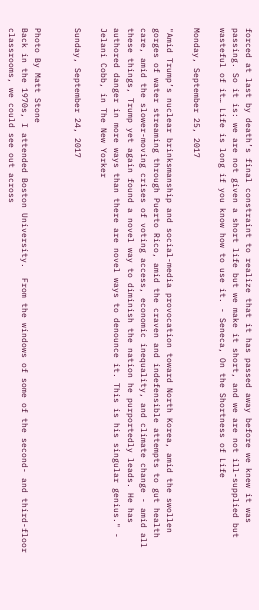forced at last by death’s final constraint to realize that it has passed away before we knew it was passing. So it is: we are not given a short life but we make it short, and we are not ill-supplied but wasteful of it… Life is long if you know how to use it. - Seneca, On the Shortness of Life

Monday, September 25, 2017

"Amid Trump’s nuclear brinksmanship and social-media provocation toward North Korea, amid the swollen gorges of water streaming through Puerto Rico, amid the craven and indefensible attempts to gut health care, amid the slower-moving crises of voting access, economic inequality, and climate change - amid all these things, Trump yet again found a novel way to diminish the nation he purportedly leads. He has authored danger in more ways than there are novel ways to denounce it. This is his singular genius." - Jelani Cobb, in The New Yorker

Sunday, September 24, 2017


Photo By Matt Stone
Back in the 1970s, I attended Boston University.  From the windows of some of the second- and third-floor classrooms, we could see out across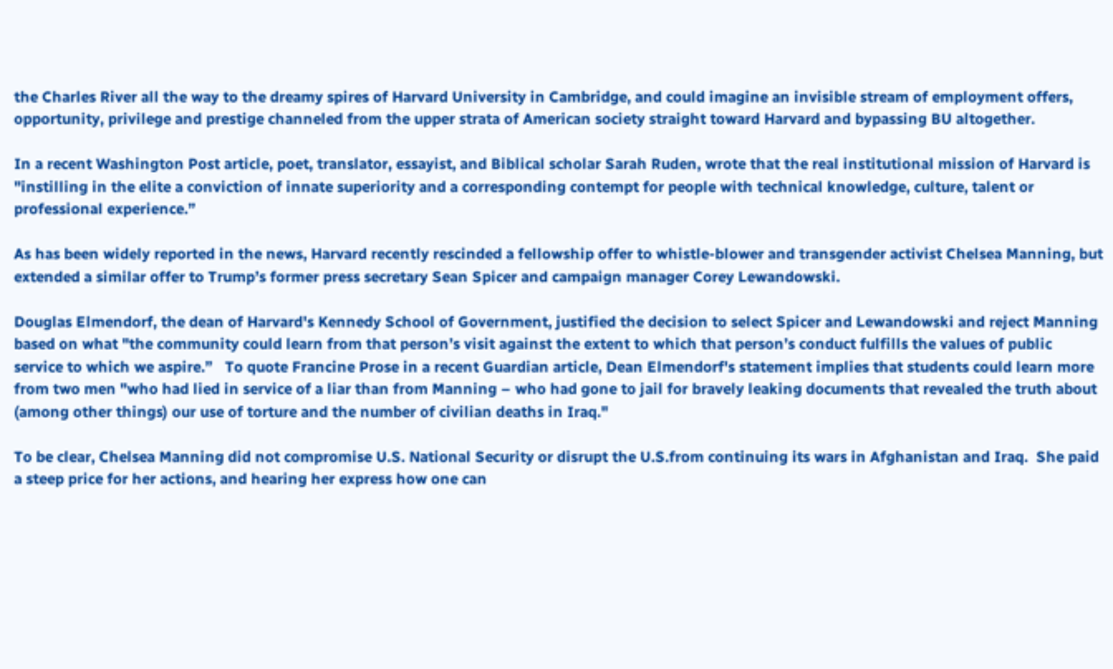the Charles River all the way to the dreamy spires of Harvard University in Cambridge, and could imagine an invisible stream of employment offers, opportunity, privilege and prestige channeled from the upper strata of American society straight toward Harvard and bypassing BU altogether.

In a recent Washington Post article, poet, translator, essayist, and Biblical scholar Sarah Ruden, wrote that the real institutional mission of Harvard is "instilling in the elite a conviction of innate superiority and a corresponding contempt for people with technical knowledge, culture, talent or professional experience.”

As has been widely reported in the news, Harvard recently rescinded a fellowship offer to whistle-blower and transgender activist Chelsea Manning, but extended a similar offer to Trump’s former press secretary Sean Spicer and campaign manager Corey Lewandowski.

Douglas Elmendorf, the dean of Harvard's Kennedy School of Government, justified the decision to select Spicer and Lewandowski and reject Manning based on what "the community could learn from that person’s visit against the extent to which that person’s conduct fulfills the values of public service to which we aspire.”   To quote Francine Prose in a recent Guardian article, Dean Elmendorf's statement implies that students could learn more from two men "who had lied in service of a liar than from Manning – who had gone to jail for bravely leaking documents that revealed the truth about (among other things) our use of torture and the number of civilian deaths in Iraq."

To be clear, Chelsea Manning did not compromise U.S. National Security or disrupt the U.S.from continuing its wars in Afghanistan and Iraq.  She paid a steep price for her actions, and hearing her express how one can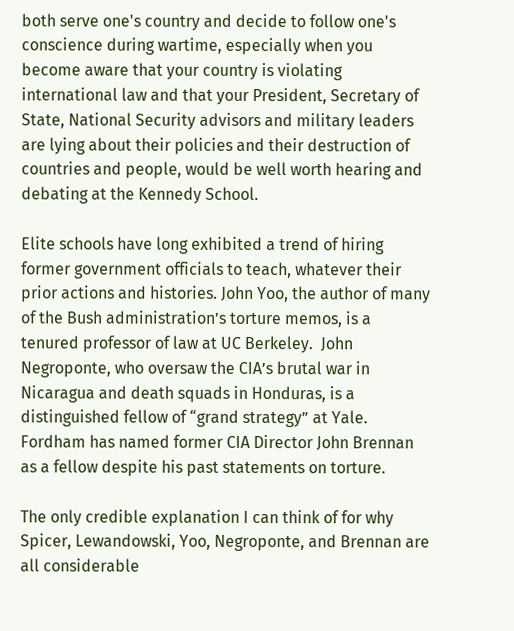both serve one's country and decide to follow one's conscience during wartime, especially when you become aware that your country is violating international law and that your President, Secretary of State, National Security advisors and military leaders are lying about their policies and their destruction of countries and people, would be well worth hearing and debating at the Kennedy School.

Elite schools have long exhibited a trend of hiring former government officials to teach, whatever their prior actions and histories. John Yoo, the author of many of the Bush administration’s torture memos, is a tenured professor of law at UC Berkeley.  John Negroponte, who oversaw the CIA’s brutal war in Nicaragua and death squads in Honduras, is a distinguished fellow of “grand strategy” at Yale.  Fordham has named former CIA Director John Brennan as a fellow despite his past statements on torture.

The only credible explanation I can think of for why Spicer, Lewandowski, Yoo, Negroponte, and Brennan are all considerable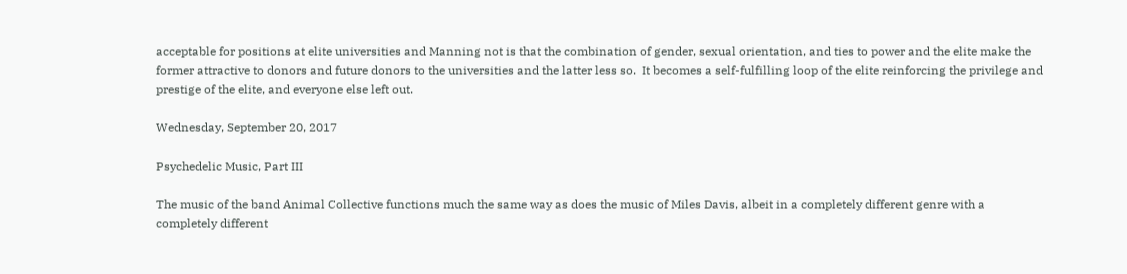acceptable for positions at elite universities and Manning not is that the combination of gender, sexual orientation, and ties to power and the elite make the former attractive to donors and future donors to the universities and the latter less so.  It becomes a self-fulfilling loop of the elite reinforcing the privilege and prestige of the elite, and everyone else left out.

Wednesday, September 20, 2017

Psychedelic Music, Part III

The music of the band Animal Collective functions much the same way as does the music of Miles Davis, albeit in a completely different genre with a completely different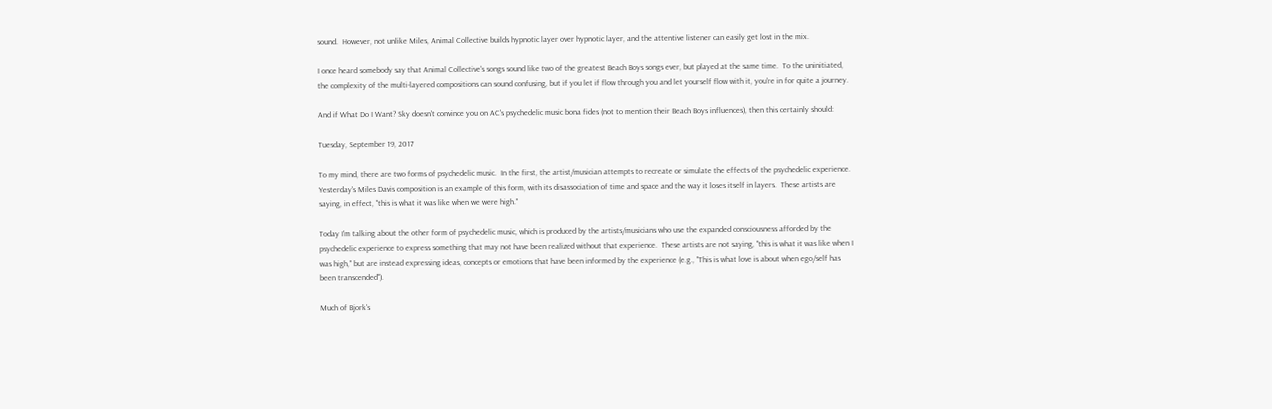sound.  However, not unlike Miles, Animal Collective builds hypnotic layer over hypnotic layer, and the attentive listener can easily get lost in the mix.

I once heard somebody say that Animal Collective's songs sound like two of the greatest Beach Boys songs ever, but played at the same time.  To the uninitiated, the complexity of the multi-layered compositions can sound confusing, but if you let if flow through you and let yourself flow with it, you're in for quite a journey.

And if What Do I Want? Sky doesn't convince you on AC's psychedelic music bona fides (not to mention their Beach Boys influences), then this certainly should:

Tuesday, September 19, 2017

To my mind, there are two forms of psychedelic music.  In the first, the artist/musician attempts to recreate or simulate the effects of the psychedelic experience.  Yesterday's Miles Davis composition is an example of this form, with its disassociation of time and space and the way it loses itself in layers.  These artists are saying, in effect, "this is what it was like when we were high."

Today I'm talking about the other form of psychedelic music, which is produced by the artists/musicians who use the expanded consciousness afforded by the psychedelic experience to express something that may not have been realized without that experience.  These artists are not saying, "this is what it was like when I was high," but are instead expressing ideas, concepts or emotions that have been informed by the experience (e.g., "This is what love is about when ego/self has been transcended").

Much of Bjork's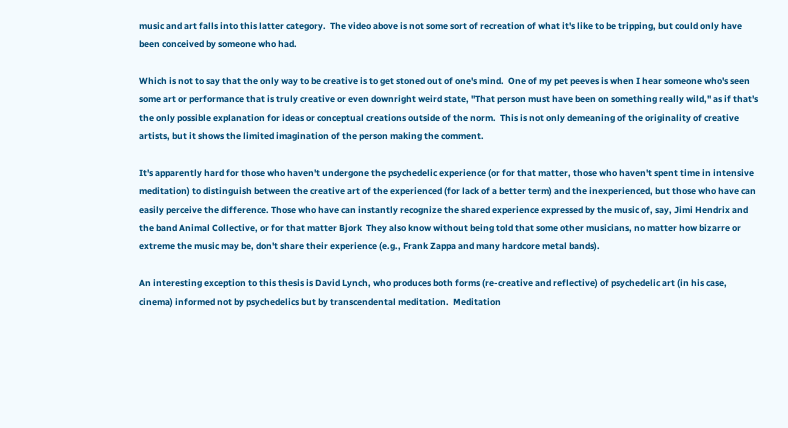music and art falls into this latter category.  The video above is not some sort of recreation of what it's like to be tripping, but could only have been conceived by someone who had.

Which is not to say that the only way to be creative is to get stoned out of one's mind.  One of my pet peeves is when I hear someone who's seen some art or performance that is truly creative or even downright weird state, "That person must have been on something really wild," as if that's the only possible explanation for ideas or conceptual creations outside of the norm.  This is not only demeaning of the originality of creative artists, but it shows the limited imagination of the person making the comment.

It's apparently hard for those who haven't undergone the psychedelic experience (or for that matter, those who haven't spent time in intensive meditation) to distinguish between the creative art of the experienced (for lack of a better term) and the inexperienced, but those who have can easily perceive the difference. Those who have can instantly recognize the shared experience expressed by the music of, say, Jimi Hendrix and the band Animal Collective, or for that matter Bjork  They also know without being told that some other musicians, no matter how bizarre or extreme the music may be, don't share their experience (e.g., Frank Zappa and many hardcore metal bands).

An interesting exception to this thesis is David Lynch, who produces both forms (re-creative and reflective) of psychedelic art (in his case, cinema) informed not by psychedelics but by transcendental meditation.  Meditation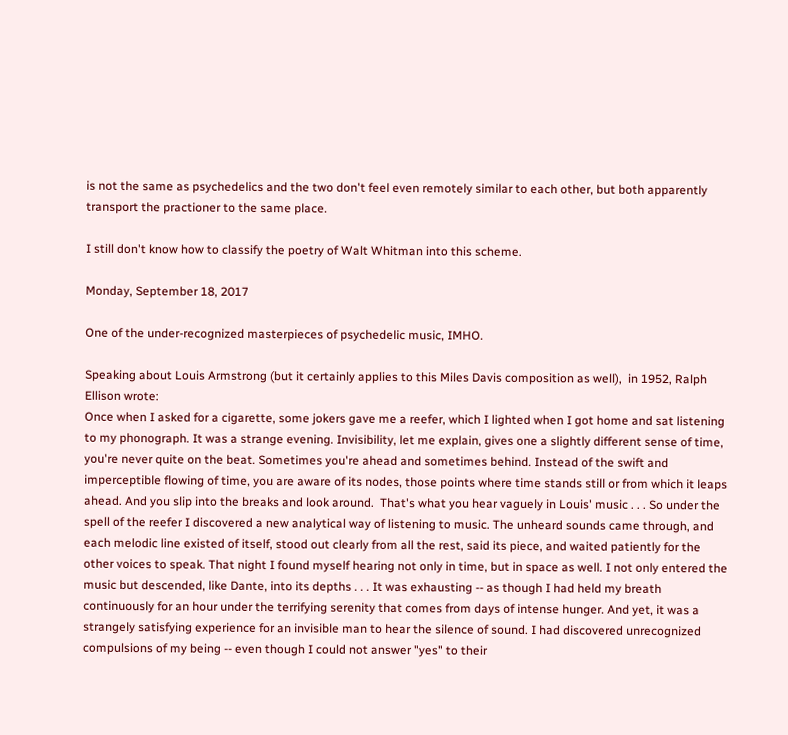is not the same as psychedelics and the two don't feel even remotely similar to each other, but both apparently transport the practioner to the same place.

I still don't know how to classify the poetry of Walt Whitman into this scheme.

Monday, September 18, 2017

One of the under-recognized masterpieces of psychedelic music, IMHO.

Speaking about Louis Armstrong (but it certainly applies to this Miles Davis composition as well),  in 1952, Ralph Ellison wrote:
Once when I asked for a cigarette, some jokers gave me a reefer, which I lighted when I got home and sat listening to my phonograph. It was a strange evening. Invisibility, let me explain, gives one a slightly different sense of time, you're never quite on the beat. Sometimes you're ahead and sometimes behind. Instead of the swift and imperceptible flowing of time, you are aware of its nodes, those points where time stands still or from which it leaps ahead. And you slip into the breaks and look around.  That's what you hear vaguely in Louis' music . . . So under the spell of the reefer I discovered a new analytical way of listening to music. The unheard sounds came through, and each melodic line existed of itself, stood out clearly from all the rest, said its piece, and waited patiently for the other voices to speak. That night I found myself hearing not only in time, but in space as well. I not only entered the music but descended, like Dante, into its depths . . . It was exhausting -- as though I had held my breath continuously for an hour under the terrifying serenity that comes from days of intense hunger. And yet, it was a strangely satisfying experience for an invisible man to hear the silence of sound. I had discovered unrecognized compulsions of my being -- even though I could not answer "yes" to their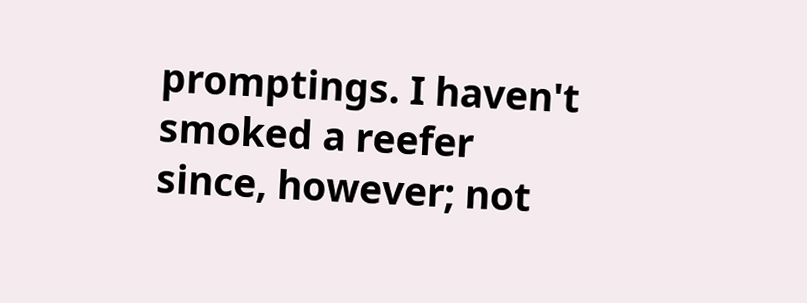promptings. I haven't smoked a reefer since, however; not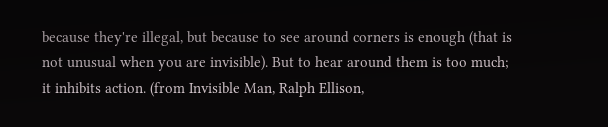because they're illegal, but because to see around corners is enough (that is not unusual when you are invisible). But to hear around them is too much; it inhibits action. (from Invisible Man, Ralph Ellison,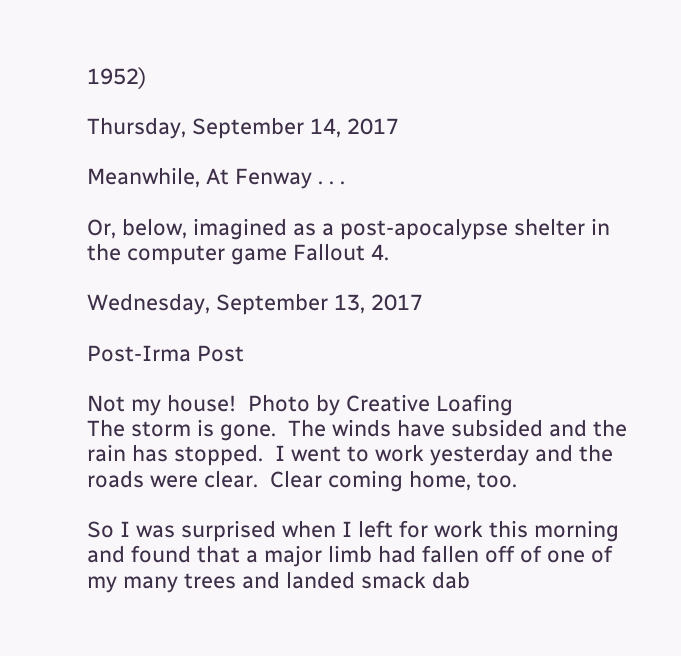1952)

Thursday, September 14, 2017

Meanwhile, At Fenway . . .

Or, below, imagined as a post-apocalypse shelter in the computer game Fallout 4.

Wednesday, September 13, 2017

Post-Irma Post

Not my house!  Photo by Creative Loafing
The storm is gone.  The winds have subsided and the rain has stopped.  I went to work yesterday and the roads were clear.  Clear coming home, too.

So I was surprised when I left for work this morning and found that a major limb had fallen off of one of my many trees and landed smack dab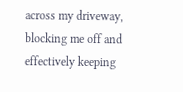across my driveway, blocking me off and effectively keeping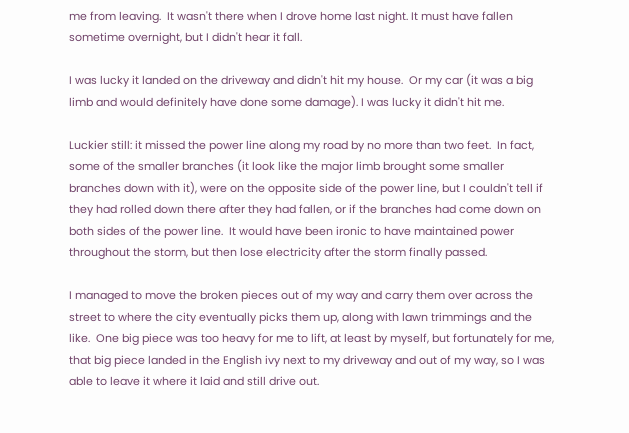me from leaving.  It wasn't there when I drove home last night. It must have fallen sometime overnight, but I didn't hear it fall.

I was lucky it landed on the driveway and didn't hit my house.  Or my car (it was a big limb and would definitely have done some damage). I was lucky it didn't hit me.

Luckier still: it missed the power line along my road by no more than two feet.  In fact, some of the smaller branches (it look like the major limb brought some smaller branches down with it), were on the opposite side of the power line, but I couldn't tell if they had rolled down there after they had fallen, or if the branches had come down on both sides of the power line.  It would have been ironic to have maintained power throughout the storm, but then lose electricity after the storm finally passed.

I managed to move the broken pieces out of my way and carry them over across the street to where the city eventually picks them up, along with lawn trimmings and the like.  One big piece was too heavy for me to lift, at least by myself, but fortunately for me, that big piece landed in the English ivy next to my driveway and out of my way, so I was able to leave it where it laid and still drive out.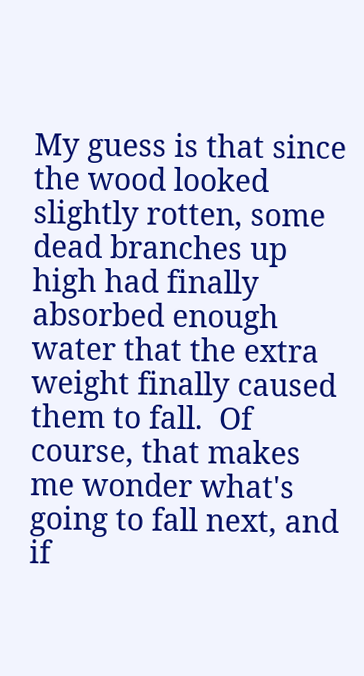My guess is that since the wood looked slightly rotten, some dead branches up high had finally absorbed enough water that the extra weight finally caused them to fall.  Of course, that makes me wonder what's going to fall next, and if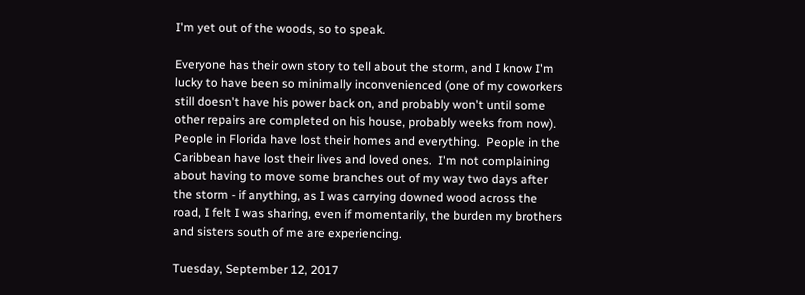I'm yet out of the woods, so to speak.

Everyone has their own story to tell about the storm, and I know I'm lucky to have been so minimally inconvenienced (one of my coworkers still doesn't have his power back on, and probably won't until some other repairs are completed on his house, probably weeks from now).  People in Florida have lost their homes and everything.  People in the Caribbean have lost their lives and loved ones.  I'm not complaining about having to move some branches out of my way two days after the storm - if anything, as I was carrying downed wood across the road, I felt I was sharing, even if momentarily, the burden my brothers and sisters south of me are experiencing.

Tuesday, September 12, 2017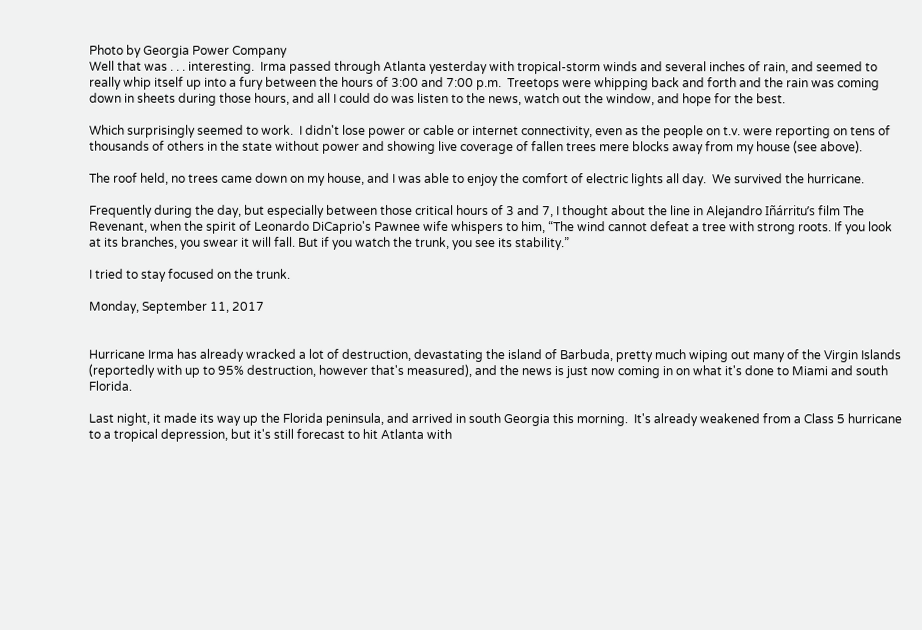Photo by Georgia Power Company
Well that was . . . interesting.  Irma passed through Atlanta yesterday with tropical-storm winds and several inches of rain, and seemed to really whip itself up into a fury between the hours of 3:00 and 7:00 p.m.  Treetops were whipping back and forth and the rain was coming down in sheets during those hours, and all I could do was listen to the news, watch out the window, and hope for the best.

Which surprisingly seemed to work.  I didn't lose power or cable or internet connectivity, even as the people on t.v. were reporting on tens of thousands of others in the state without power and showing live coverage of fallen trees mere blocks away from my house (see above).

The roof held, no trees came down on my house, and I was able to enjoy the comfort of electric lights all day.  We survived the hurricane.

Frequently during the day, but especially between those critical hours of 3 and 7, I thought about the line in Alejandro Iñárritu’s film The Revenant, when the spirit of Leonardo DiCaprio's Pawnee wife whispers to him, “The wind cannot defeat a tree with strong roots. If you look at its branches, you swear it will fall. But if you watch the trunk, you see its stability.”

I tried to stay focused on the trunk.

Monday, September 11, 2017


Hurricane Irma has already wracked a lot of destruction, devastating the island of Barbuda, pretty much wiping out many of the Virgin Islands (reportedly with up to 95% destruction, however that's measured), and the news is just now coming in on what it's done to Miami and south Florida.

Last night, it made its way up the Florida peninsula, and arrived in south Georgia this morning.  It's already weakened from a Class 5 hurricane to a tropical depression, but it's still forecast to hit Atlanta with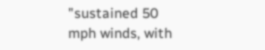"sustained 50 mph winds, with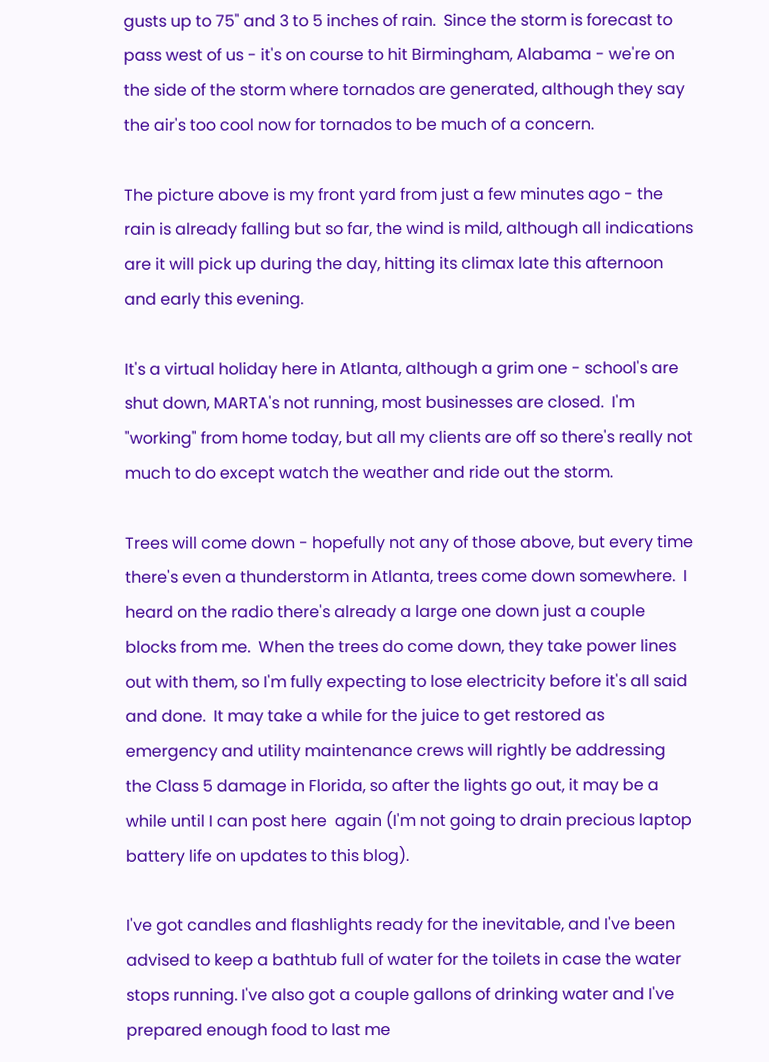gusts up to 75" and 3 to 5 inches of rain.  Since the storm is forecast to pass west of us - it's on course to hit Birmingham, Alabama - we're on the side of the storm where tornados are generated, although they say the air's too cool now for tornados to be much of a concern.

The picture above is my front yard from just a few minutes ago - the rain is already falling but so far, the wind is mild, although all indications are it will pick up during the day, hitting its climax late this afternoon and early this evening.

It's a virtual holiday here in Atlanta, although a grim one - school's are shut down, MARTA's not running, most businesses are closed.  I'm "working" from home today, but all my clients are off so there's really not much to do except watch the weather and ride out the storm.

Trees will come down - hopefully not any of those above, but every time there's even a thunderstorm in Atlanta, trees come down somewhere.  I heard on the radio there's already a large one down just a couple blocks from me.  When the trees do come down, they take power lines out with them, so I'm fully expecting to lose electricity before it's all said and done.  It may take a while for the juice to get restored as emergency and utility maintenance crews will rightly be addressing the Class 5 damage in Florida, so after the lights go out, it may be a while until I can post here  again (I'm not going to drain precious laptop battery life on updates to this blog).

I've got candles and flashlights ready for the inevitable, and I've been advised to keep a bathtub full of water for the toilets in case the water stops running. I've also got a couple gallons of drinking water and I've prepared enough food to last me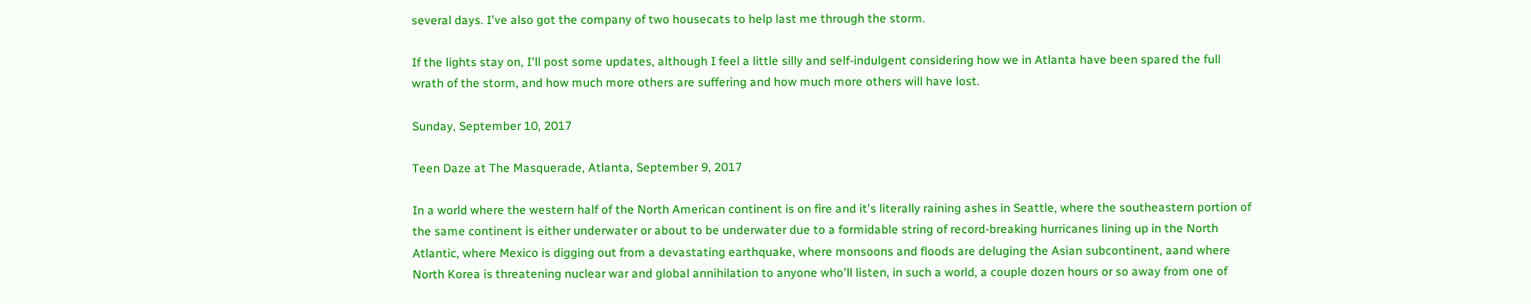several days. I've also got the company of two housecats to help last me through the storm.

If the lights stay on, I'll post some updates, although I feel a little silly and self-indulgent considering how we in Atlanta have been spared the full wrath of the storm, and how much more others are suffering and how much more others will have lost.

Sunday, September 10, 2017

Teen Daze at The Masquerade, Atlanta, September 9, 2017

In a world where the western half of the North American continent is on fire and it's literally raining ashes in Seattle, where the southeastern portion of the same continent is either underwater or about to be underwater due to a formidable string of record-breaking hurricanes lining up in the North Atlantic, where Mexico is digging out from a devastating earthquake, where monsoons and floods are deluging the Asian subcontinent, aand where North Korea is threatening nuclear war and global annihilation to anyone who'll listen, in such a world, a couple dozen hours or so away from one of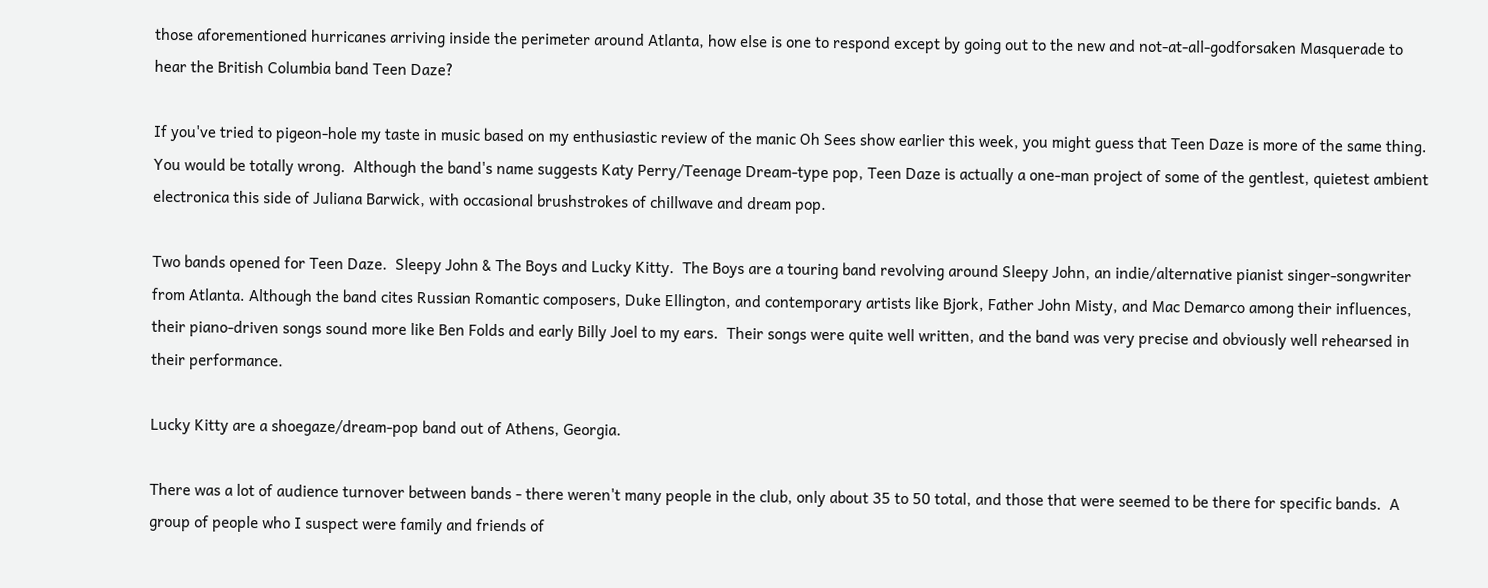those aforementioned hurricanes arriving inside the perimeter around Atlanta, how else is one to respond except by going out to the new and not-at-all-godforsaken Masquerade to hear the British Columbia band Teen Daze?

If you've tried to pigeon-hole my taste in music based on my enthusiastic review of the manic Oh Sees show earlier this week, you might guess that Teen Daze is more of the same thing.  You would be totally wrong.  Although the band's name suggests Katy Perry/Teenage Dream-type pop, Teen Daze is actually a one-man project of some of the gentlest, quietest ambient electronica this side of Juliana Barwick, with occasional brushstrokes of chillwave and dream pop.

Two bands opened for Teen Daze.  Sleepy John & The Boys and Lucky Kitty.  The Boys are a touring band revolving around Sleepy John, an indie/alternative pianist singer-songwriter from Atlanta. Although the band cites Russian Romantic composers, Duke Ellington, and contemporary artists like Bjork, Father John Misty, and Mac Demarco among their influences, their piano-driven songs sound more like Ben Folds and early Billy Joel to my ears.  Their songs were quite well written, and the band was very precise and obviously well rehearsed in their performance.

Lucky Kitty are a shoegaze/dream-pop band out of Athens, Georgia.

There was a lot of audience turnover between bands - there weren't many people in the club, only about 35 to 50 total, and those that were seemed to be there for specific bands.  A group of people who I suspect were family and friends of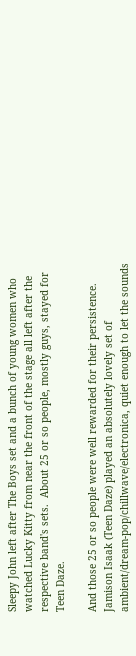Sleepy John left after The Boys set and a bunch of young women who watched Lucky Kitty from near the front of the stage all left after the respective band's sets.  About 25 or so people, mostly guys, stayed for Teen Daze.

And those 25 or so people were well rewarded for their persistence. Jamison Isaak (Teen Daze) played an absolutely lovely set of ambient/dream-pop/chillwave/electronica, quiet enough to let the sounds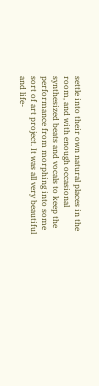settle into their own natural places in the room, and with enough occasional synthesized beats and vocals to keep the performance from morphing into some sort of art project. It was all very beautiful and life-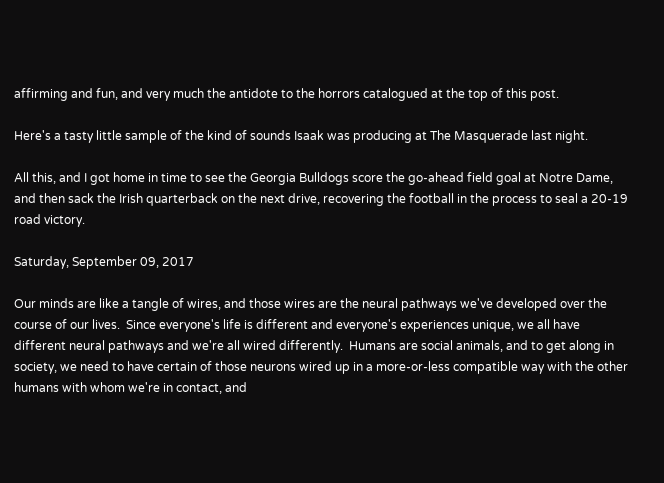affirming and fun, and very much the antidote to the horrors catalogued at the top of this post.

Here's a tasty little sample of the kind of sounds Isaak was producing at The Masquerade last night.

All this, and I got home in time to see the Georgia Bulldogs score the go-ahead field goal at Notre Dame, and then sack the Irish quarterback on the next drive, recovering the football in the process to seal a 20-19 road victory.

Saturday, September 09, 2017

Our minds are like a tangle of wires, and those wires are the neural pathways we've developed over the course of our lives.  Since everyone's life is different and everyone's experiences unique, we all have different neural pathways and we're all wired differently.  Humans are social animals, and to get along in society, we need to have certain of those neurons wired up in a more-or-less compatible way with the other humans with whom we're in contact, and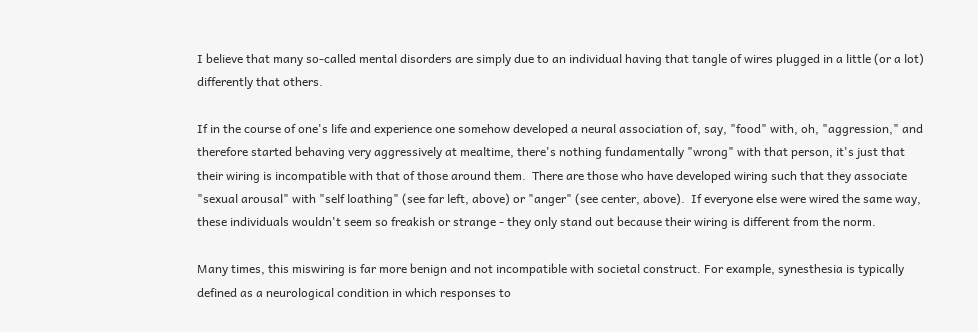I believe that many so-called mental disorders are simply due to an individual having that tangle of wires plugged in a little (or a lot) differently that others.

If in the course of one's life and experience one somehow developed a neural association of, say, "food" with, oh, "aggression," and therefore started behaving very aggressively at mealtime, there's nothing fundamentally "wrong" with that person, it's just that their wiring is incompatible with that of those around them.  There are those who have developed wiring such that they associate "sexual arousal" with "self loathing" (see far left, above) or "anger" (see center, above).  If everyone else were wired the same way, these individuals wouldn't seem so freakish or strange - they only stand out because their wiring is different from the norm.

Many times, this miswiring is far more benign and not incompatible with societal construct. For example, synesthesia is typically defined as a neurological condition in which responses to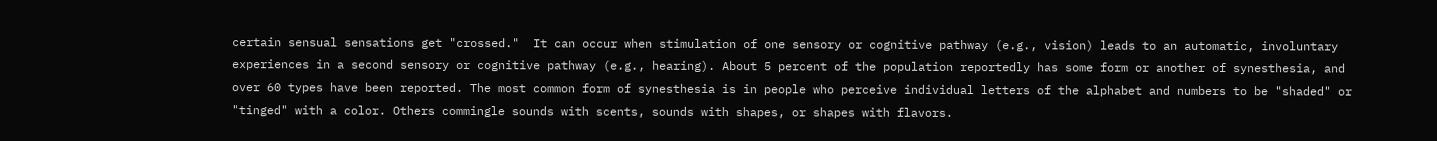certain sensual sensations get "crossed."  It can occur when stimulation of one sensory or cognitive pathway (e.g., vision) leads to an automatic, involuntary experiences in a second sensory or cognitive pathway (e.g., hearing). About 5 percent of the population reportedly has some form or another of synesthesia, and over 60 types have been reported. The most common form of synesthesia is in people who perceive individual letters of the alphabet and numbers to be "shaded" or "tinged" with a color. Others commingle sounds with scents, sounds with shapes, or shapes with flavors.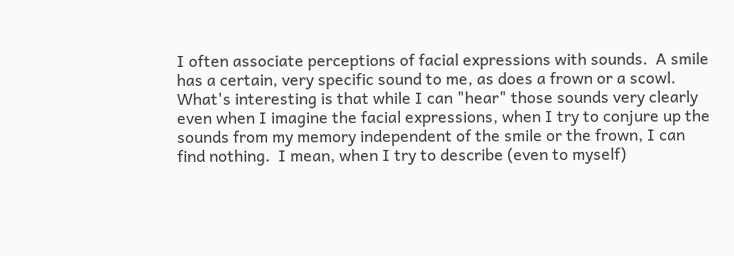I often associate perceptions of facial expressions with sounds.  A smile has a certain, very specific sound to me, as does a frown or a scowl.  What's interesting is that while I can "hear" those sounds very clearly even when I imagine the facial expressions, when I try to conjure up the sounds from my memory independent of the smile or the frown, I can find nothing.  I mean, when I try to describe (even to myself)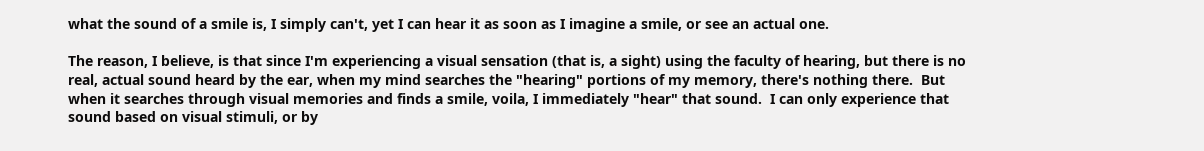what the sound of a smile is, I simply can't, yet I can hear it as soon as I imagine a smile, or see an actual one.

The reason, I believe, is that since I'm experiencing a visual sensation (that is, a sight) using the faculty of hearing, but there is no real, actual sound heard by the ear, when my mind searches the "hearing" portions of my memory, there's nothing there.  But when it searches through visual memories and finds a smile, voila, I immediately "hear" that sound.  I can only experience that sound based on visual stimuli, or by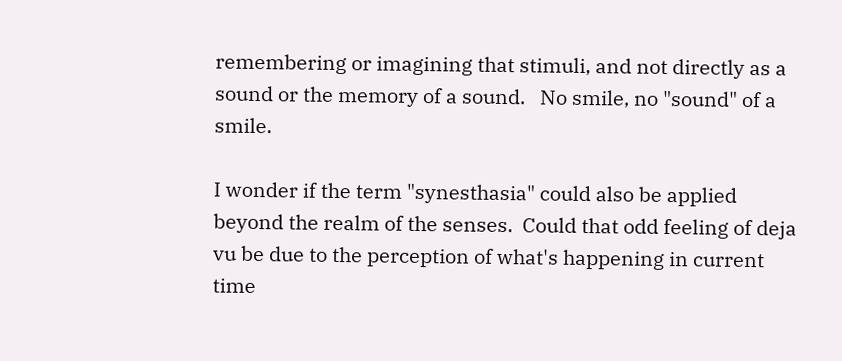remembering or imagining that stimuli, and not directly as a sound or the memory of a sound.   No smile, no "sound" of a smile.

I wonder if the term "synesthasia" could also be applied beyond the realm of the senses.  Could that odd feeling of deja vu be due to the perception of what's happening in current time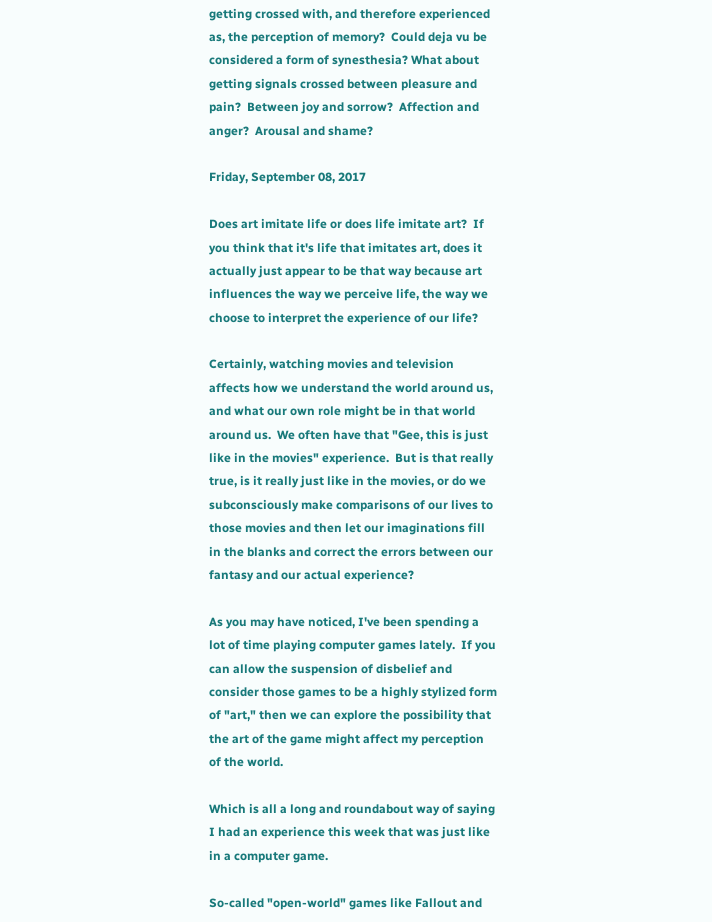getting crossed with, and therefore experienced as, the perception of memory?  Could deja vu be considered a form of synesthesia? What about getting signals crossed between pleasure and pain?  Between joy and sorrow?  Affection and anger?  Arousal and shame?

Friday, September 08, 2017

Does art imitate life or does life imitate art?  If you think that it's life that imitates art, does it actually just appear to be that way because art influences the way we perceive life, the way we choose to interpret the experience of our life?

Certainly, watching movies and television affects how we understand the world around us, and what our own role might be in that world around us.  We often have that "Gee, this is just like in the movies" experience.  But is that really true, is it really just like in the movies, or do we subconsciously make comparisons of our lives to those movies and then let our imaginations fill in the blanks and correct the errors between our fantasy and our actual experience?

As you may have noticed, I've been spending a lot of time playing computer games lately.  If you can allow the suspension of disbelief and consider those games to be a highly stylized form of "art," then we can explore the possibility that the art of the game might affect my perception of the world.

Which is all a long and roundabout way of saying I had an experience this week that was just like in a computer game.

So-called "open-world" games like Fallout and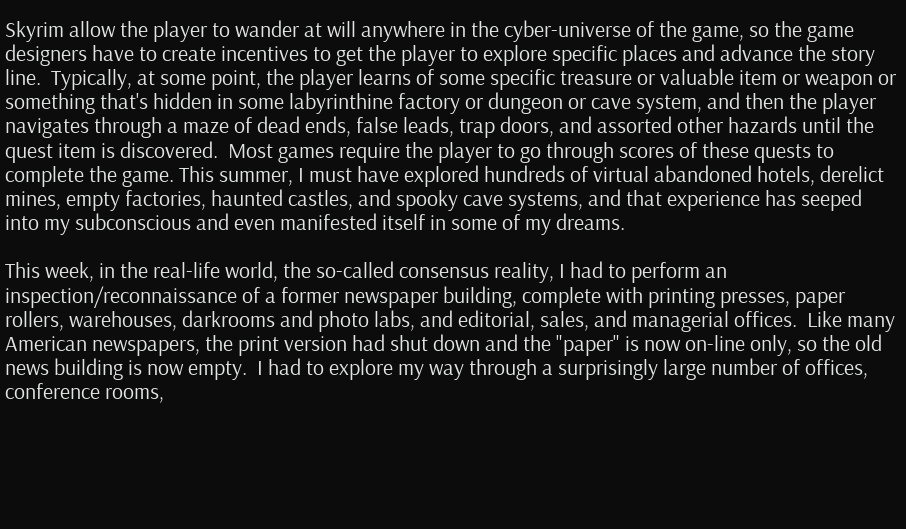Skyrim allow the player to wander at will anywhere in the cyber-universe of the game, so the game designers have to create incentives to get the player to explore specific places and advance the story line.  Typically, at some point, the player learns of some specific treasure or valuable item or weapon or something that's hidden in some labyrinthine factory or dungeon or cave system, and then the player navigates through a maze of dead ends, false leads, trap doors, and assorted other hazards until the quest item is discovered.  Most games require the player to go through scores of these quests to complete the game. This summer, I must have explored hundreds of virtual abandoned hotels, derelict mines, empty factories, haunted castles, and spooky cave systems, and that experience has seeped into my subconscious and even manifested itself in some of my dreams.

This week, in the real-life world, the so-called consensus reality, I had to perform an inspection/reconnaissance of a former newspaper building, complete with printing presses, paper rollers, warehouses, darkrooms and photo labs, and editorial, sales, and managerial offices.  Like many American newspapers, the print version had shut down and the "paper" is now on-line only, so the old news building is now empty.  I had to explore my way through a surprisingly large number of offices, conference rooms,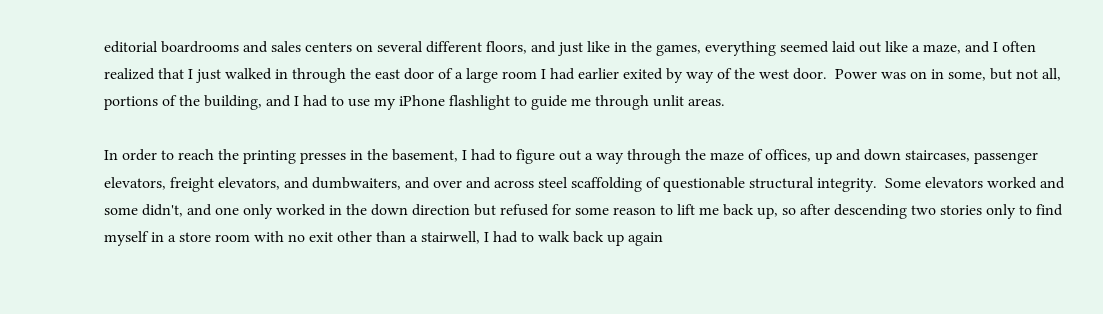editorial boardrooms and sales centers on several different floors, and just like in the games, everything seemed laid out like a maze, and I often realized that I just walked in through the east door of a large room I had earlier exited by way of the west door.  Power was on in some, but not all, portions of the building, and I had to use my iPhone flashlight to guide me through unlit areas.

In order to reach the printing presses in the basement, I had to figure out a way through the maze of offices, up and down staircases, passenger elevators, freight elevators, and dumbwaiters, and over and across steel scaffolding of questionable structural integrity.  Some elevators worked and some didn't, and one only worked in the down direction but refused for some reason to lift me back up, so after descending two stories only to find myself in a store room with no exit other than a stairwell, I had to walk back up again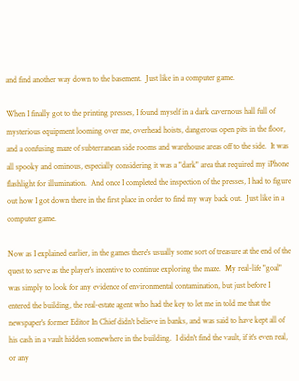and find another way down to the basement.  Just like in a computer game.

When I finally got to the printing presses, I found myself in a dark cavernous hall full of mysterious equipment looming over me, overhead hoists, dangerous open pits in the floor, and a confusing maze of subterranean side rooms and warehouse areas off to the side.  It was all spooky and ominous, especially considering it was a "dark" area that required my iPhone flashlight for illumination.  And once I completed the inspection of the presses, I had to figure out how I got down there in the first place in order to find my way back out.  Just like in a computer game.

Now as I explained earlier, in the games there's usually some sort of treasure at the end of the quest to serve as the player's incentive to continue exploring the maze.  My real-life "goal" was simply to look for any evidence of environmental contamination, but just before I entered the building, the real-estate agent who had the key to let me in told me that the newspaper's former Editor In Chief didn't believe in banks, and was said to have kept all of his cash in a vault hidden somewhere in the building.  I didn't find the vault, if it's even real, or any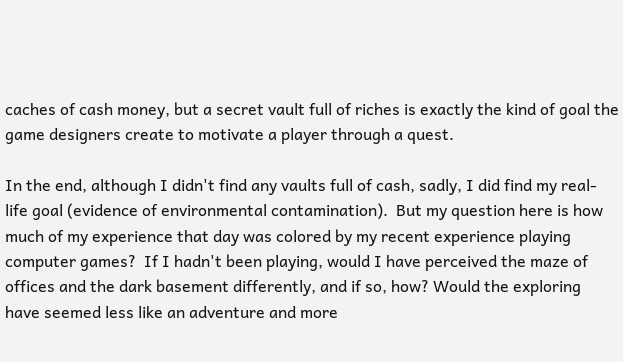caches of cash money, but a secret vault full of riches is exactly the kind of goal the game designers create to motivate a player through a quest.

In the end, although I didn't find any vaults full of cash, sadly, I did find my real-life goal (evidence of environmental contamination).  But my question here is how much of my experience that day was colored by my recent experience playing computer games?  If I hadn't been playing, would I have perceived the maze of offices and the dark basement differently, and if so, how? Would the exploring have seemed less like an adventure and more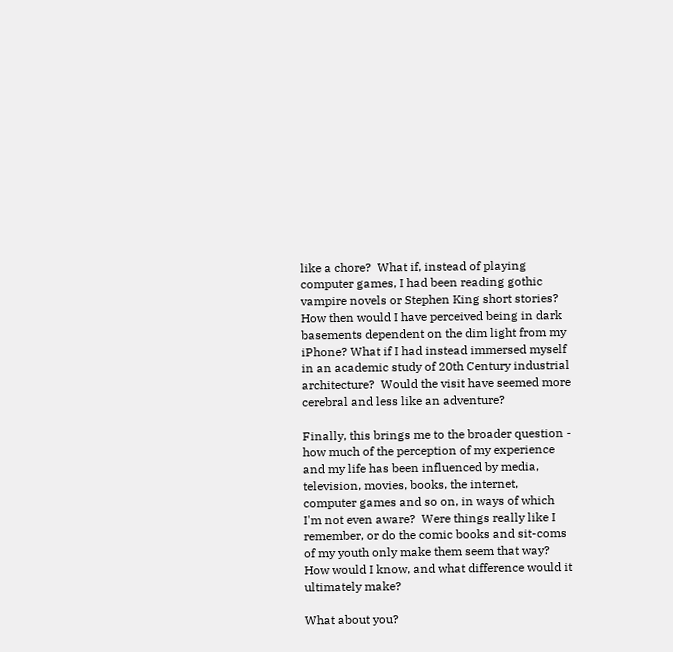like a chore?  What if, instead of playing computer games, I had been reading gothic vampire novels or Stephen King short stories?  How then would I have perceived being in dark basements dependent on the dim light from my iPhone? What if I had instead immersed myself in an academic study of 20th Century industrial architecture?  Would the visit have seemed more cerebral and less like an adventure?

Finally, this brings me to the broader question - how much of the perception of my experience and my life has been influenced by media, television, movies, books, the internet, computer games and so on, in ways of which I'm not even aware?  Were things really like I remember, or do the comic books and sit-coms of my youth only make them seem that way?  How would I know, and what difference would it ultimately make?

What about you?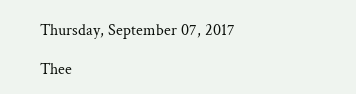Thursday, September 07, 2017

Thee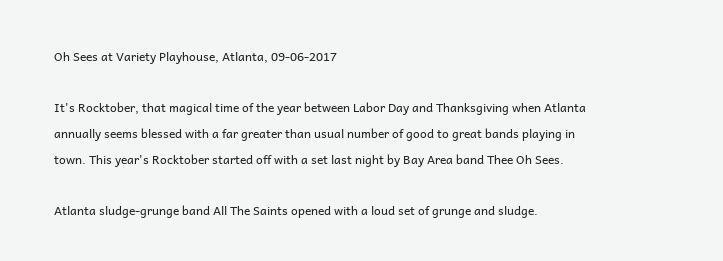Oh Sees at Variety Playhouse, Atlanta, 09-06-2017

It's Rocktober, that magical time of the year between Labor Day and Thanksgiving when Atlanta annually seems blessed with a far greater than usual number of good to great bands playing in town. This year's Rocktober started off with a set last night by Bay Area band Thee Oh Sees.

Atlanta sludge-grunge band All The Saints opened with a loud set of grunge and sludge.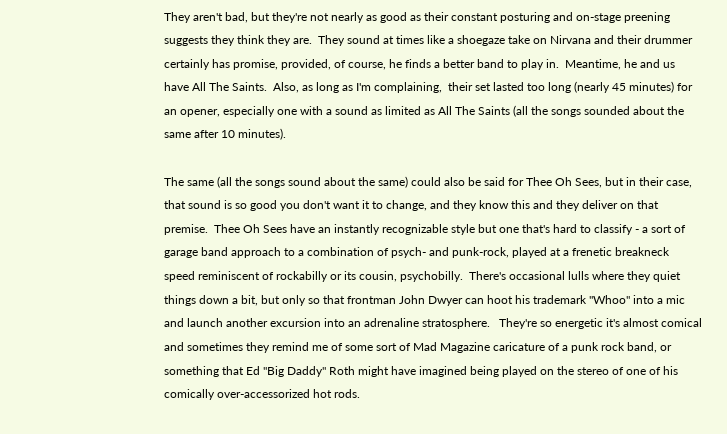They aren't bad, but they're not nearly as good as their constant posturing and on-stage preening suggests they think they are.  They sound at times like a shoegaze take on Nirvana and their drummer certainly has promise, provided, of course, he finds a better band to play in.  Meantime, he and us have All The Saints.  Also, as long as I'm complaining,  their set lasted too long (nearly 45 minutes) for an opener, especially one with a sound as limited as All The Saints (all the songs sounded about the same after 10 minutes).

The same (all the songs sound about the same) could also be said for Thee Oh Sees, but in their case, that sound is so good you don't want it to change, and they know this and they deliver on that premise.  Thee Oh Sees have an instantly recognizable style but one that's hard to classify - a sort of garage band approach to a combination of psych- and punk-rock, played at a frenetic breakneck speed reminiscent of rockabilly or its cousin, psychobilly.  There's occasional lulls where they quiet things down a bit, but only so that frontman John Dwyer can hoot his trademark "Whoo" into a mic and launch another excursion into an adrenaline stratosphere.   They're so energetic it's almost comical and sometimes they remind me of some sort of Mad Magazine caricature of a punk rock band, or something that Ed "Big Daddy" Roth might have imagined being played on the stereo of one of his comically over-accessorized hot rods.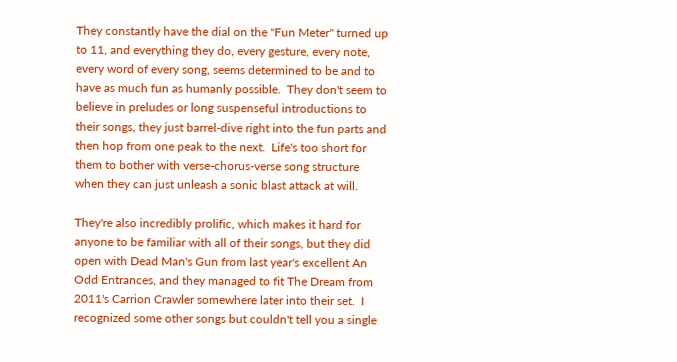They constantly have the dial on the "Fun Meter" turned up to 11, and everything they do, every gesture, every note, every word of every song, seems determined to be and to have as much fun as humanly possible.  They don't seem to believe in preludes or long suspenseful introductions to their songs, they just barrel-dive right into the fun parts and then hop from one peak to the next.  Life's too short for them to bother with verse-chorus-verse song structure when they can just unleash a sonic blast attack at will.

They're also incredibly prolific, which makes it hard for anyone to be familiar with all of their songs, but they did open with Dead Man's Gun from last year's excellent An Odd Entrances, and they managed to fit The Dream from 2011's Carrion Crawler somewhere later into their set.  I recognized some other songs but couldn't tell you a single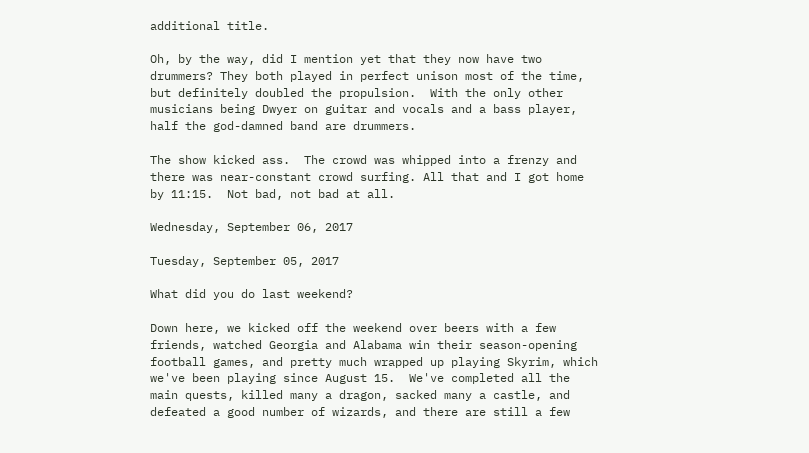additional title.

Oh, by the way, did I mention yet that they now have two drummers? They both played in perfect unison most of the time, but definitely doubled the propulsion.  With the only other musicians being Dwyer on guitar and vocals and a bass player, half the god-damned band are drummers.

The show kicked ass.  The crowd was whipped into a frenzy and there was near-constant crowd surfing. All that and I got home by 11:15.  Not bad, not bad at all.

Wednesday, September 06, 2017

Tuesday, September 05, 2017

What did you do last weekend?

Down here, we kicked off the weekend over beers with a few friends, watched Georgia and Alabama win their season-opening football games, and pretty much wrapped up playing Skyrim, which we've been playing since August 15.  We've completed all the main quests, killed many a dragon, sacked many a castle, and defeated a good number of wizards, and there are still a few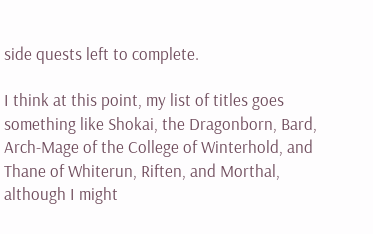side quests left to complete.

I think at this point, my list of titles goes something like Shokai, the Dragonborn, Bard, Arch-Mage of the College of Winterhold, and Thane of Whiterun, Riften, and Morthal, although I might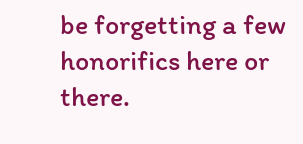be forgetting a few honorifics here or there.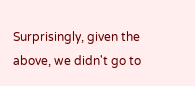Surprisingly, given the above, we didn't go to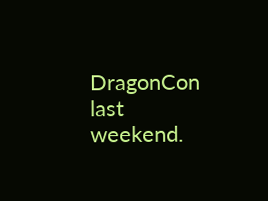DragonCon last weekend.